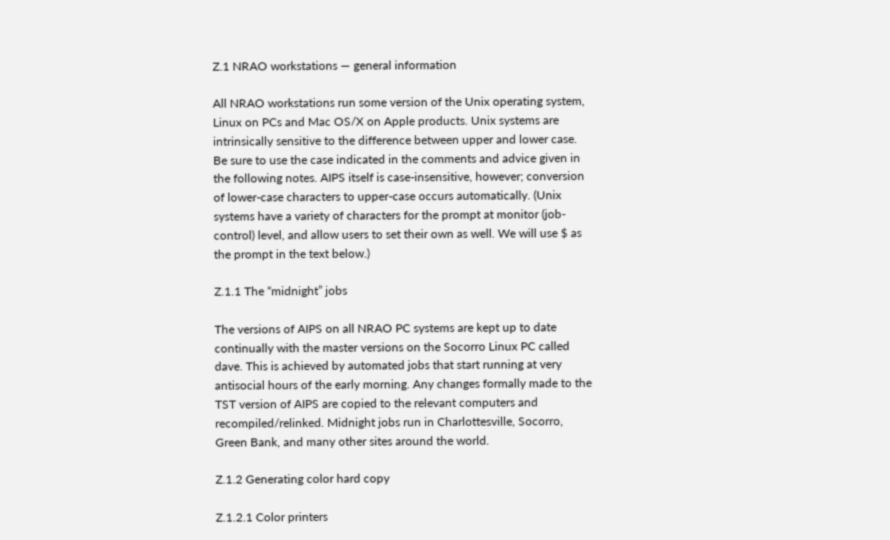Z.1 NRAO workstations — general information

All NRAO workstations run some version of the Unix operating system, Linux on PCs and Mac OS/X on Apple products. Unix systems are intrinsically sensitive to the difference between upper and lower case. Be sure to use the case indicated in the comments and advice given in the following notes. AIPS itself is case-insensitive, however; conversion of lower-case characters to upper-case occurs automatically. (Unix systems have a variety of characters for the prompt at monitor (job-control) level, and allow users to set their own as well. We will use $ as the prompt in the text below.)

Z.1.1 The “midnight” jobs

The versions of AIPS on all NRAO PC systems are kept up to date continually with the master versions on the Socorro Linux PC called dave. This is achieved by automated jobs that start running at very antisocial hours of the early morning. Any changes formally made to the TST version of AIPS are copied to the relevant computers and recompiled/relinked. Midnight jobs run in Charlottesville, Socorro, Green Bank, and many other sites around the world.

Z.1.2 Generating color hard copy

Z.1.2.1 Color printers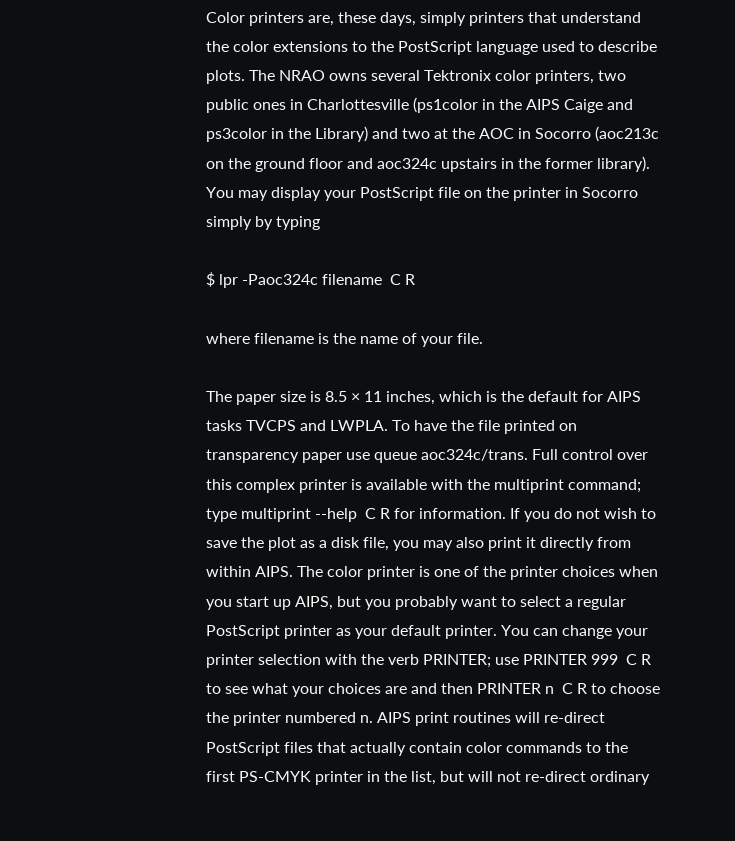Color printers are, these days, simply printers that understand the color extensions to the PostScript language used to describe plots. The NRAO owns several Tektronix color printers, two public ones in Charlottesville (ps1color in the AIPS Caige and ps3color in the Library) and two at the AOC in Socorro (aoc213c on the ground floor and aoc324c upstairs in the former library). You may display your PostScript file on the printer in Socorro simply by typing

$ lpr -Paoc324c filename  C R

where filename is the name of your file.

The paper size is 8.5 × 11 inches, which is the default for AIPS tasks TVCPS and LWPLA. To have the file printed on transparency paper use queue aoc324c/trans. Full control over this complex printer is available with the multiprint command; type multiprint --help  C R for information. If you do not wish to save the plot as a disk file, you may also print it directly from within AIPS. The color printer is one of the printer choices when you start up AIPS, but you probably want to select a regular PostScript printer as your default printer. You can change your printer selection with the verb PRINTER; use PRINTER 999  C R to see what your choices are and then PRINTER n  C R to choose the printer numbered n. AIPS print routines will re-direct PostScript files that actually contain color commands to the first PS-CMYK printer in the list, but will not re-direct ordinary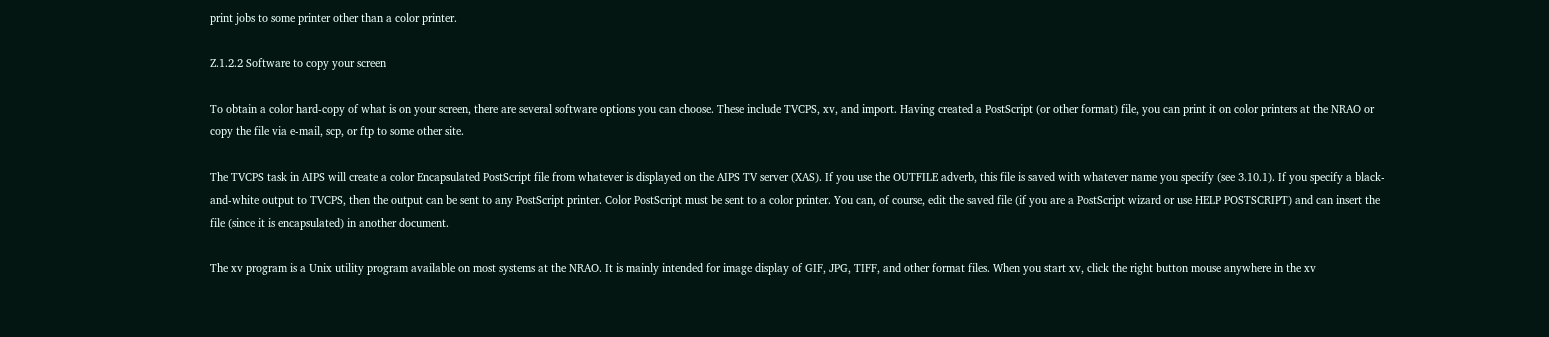print jobs to some printer other than a color printer.

Z.1.2.2 Software to copy your screen

To obtain a color hard-copy of what is on your screen, there are several software options you can choose. These include TVCPS, xv, and import. Having created a PostScript (or other format) file, you can print it on color printers at the NRAO or copy the file via e-mail, scp, or ftp to some other site.

The TVCPS task in AIPS will create a color Encapsulated PostScript file from whatever is displayed on the AIPS TV server (XAS). If you use the OUTFILE adverb, this file is saved with whatever name you specify (see 3.10.1). If you specify a black-and-white output to TVCPS, then the output can be sent to any PostScript printer. Color PostScript must be sent to a color printer. You can, of course, edit the saved file (if you are a PostScript wizard or use HELP POSTSCRIPT) and can insert the file (since it is encapsulated) in another document.

The xv program is a Unix utility program available on most systems at the NRAO. It is mainly intended for image display of GIF, JPG, TIFF, and other format files. When you start xv, click the right button mouse anywhere in the xv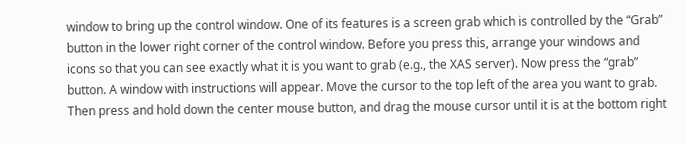window to bring up the control window. One of its features is a screen grab which is controlled by the “Grab” button in the lower right corner of the control window. Before you press this, arrange your windows and icons so that you can see exactly what it is you want to grab (e.g., the XAS server). Now press the “grab” button. A window with instructions will appear. Move the cursor to the top left of the area you want to grab. Then press and hold down the center mouse button, and drag the mouse cursor until it is at the bottom right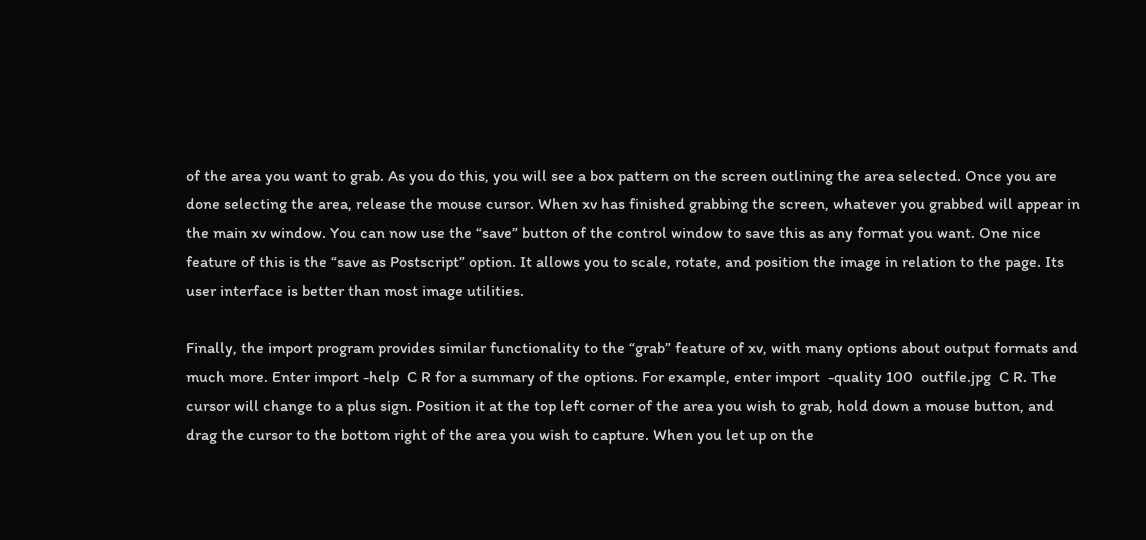of the area you want to grab. As you do this, you will see a box pattern on the screen outlining the area selected. Once you are done selecting the area, release the mouse cursor. When xv has finished grabbing the screen, whatever you grabbed will appear in the main xv window. You can now use the “save” button of the control window to save this as any format you want. One nice feature of this is the “save as Postscript” option. It allows you to scale, rotate, and position the image in relation to the page. Its user interface is better than most image utilities.

Finally, the import program provides similar functionality to the “grab” feature of xv, with many options about output formats and much more. Enter import -help  C R for a summary of the options. For example, enter import  -quality 100  outfile.jpg  C R. The cursor will change to a plus sign. Position it at the top left corner of the area you wish to grab, hold down a mouse button, and drag the cursor to the bottom right of the area you wish to capture. When you let up on the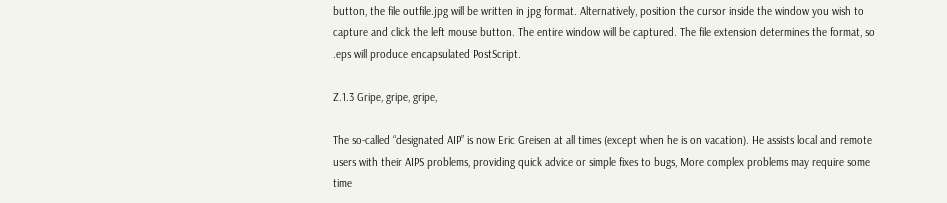button, the file outfile.jpg will be written in jpg format. Alternatively, position the cursor inside the window you wish to capture and click the left mouse button. The entire window will be captured. The file extension determines the format, so .eps will produce encapsulated PostScript.

Z.1.3 Gripe, gripe, gripe,

The so-called “designated AIP” is now Eric Greisen at all times (except when he is on vacation). He assists local and remote users with their AIPS problems, providing quick advice or simple fixes to bugs, More complex problems may require some time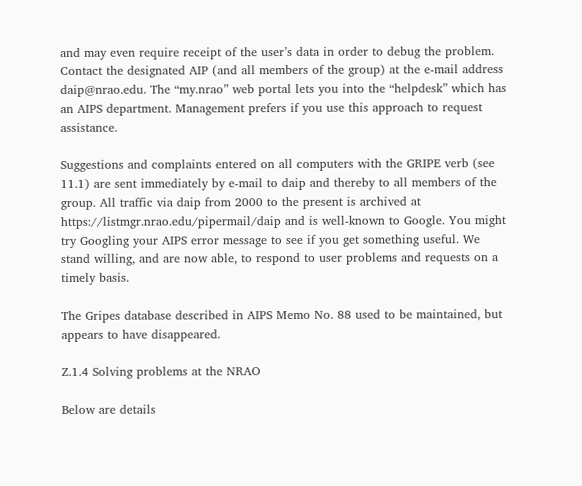and may even require receipt of the user’s data in order to debug the problem. Contact the designated AIP (and all members of the group) at the e-mail address daip@nrao.edu. The “my.nrao” web portal lets you into the “helpdesk” which has an AIPS department. Management prefers if you use this approach to request assistance.

Suggestions and complaints entered on all computers with the GRIPE verb (see 11.1) are sent immediately by e-mail to daip and thereby to all members of the group. All traffic via daip from 2000 to the present is archived at https://listmgr.nrao.edu/pipermail/daip and is well-known to Google. You might try Googling your AIPS error message to see if you get something useful. We stand willing, and are now able, to respond to user problems and requests on a timely basis.

The Gripes database described in AIPS Memo No. 88 used to be maintained, but appears to have disappeared.

Z.1.4 Solving problems at the NRAO

Below are details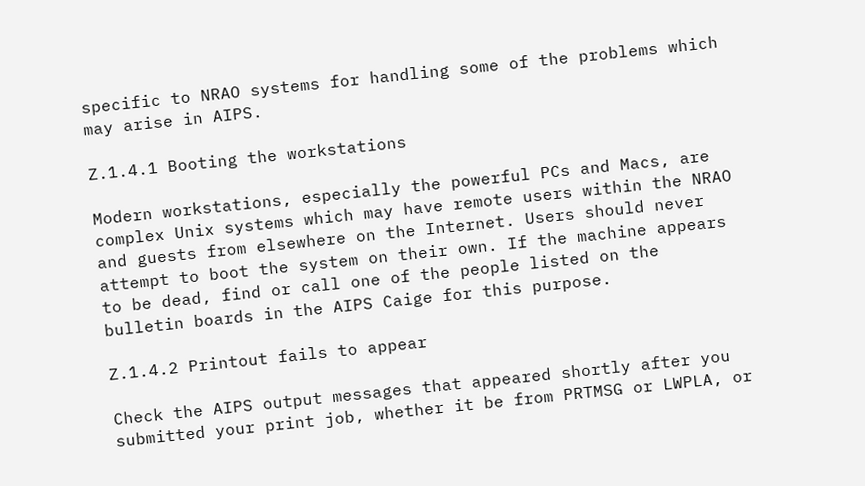specific to NRAO systems for handling some of the problems which may arise in AIPS.

Z.1.4.1 Booting the workstations

Modern workstations, especially the powerful PCs and Macs, are complex Unix systems which may have remote users within the NRAO and guests from elsewhere on the Internet. Users should never attempt to boot the system on their own. If the machine appears to be dead, find or call one of the people listed on the bulletin boards in the AIPS Caige for this purpose.

Z.1.4.2 Printout fails to appear

Check the AIPS output messages that appeared shortly after you submitted your print job, whether it be from PRTMSG or LWPLA, or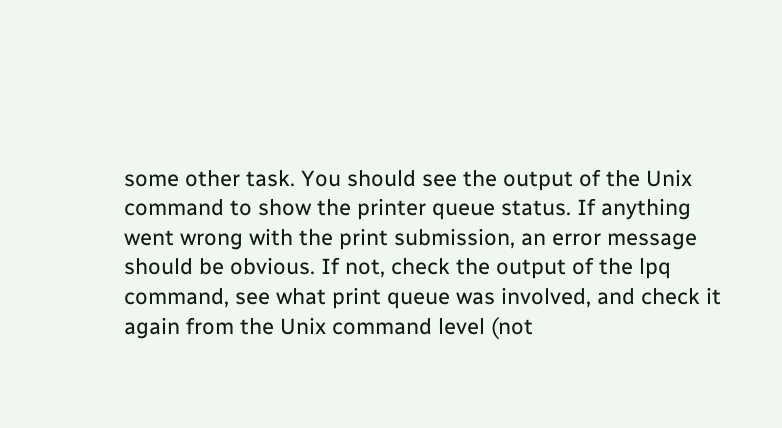some other task. You should see the output of the Unix command to show the printer queue status. If anything went wrong with the print submission, an error message should be obvious. If not, check the output of the lpq command, see what print queue was involved, and check it again from the Unix command level (not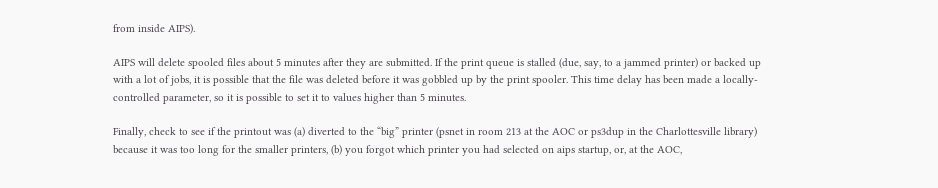from inside AIPS).

AIPS will delete spooled files about 5 minutes after they are submitted. If the print queue is stalled (due, say, to a jammed printer) or backed up with a lot of jobs, it is possible that the file was deleted before it was gobbled up by the print spooler. This time delay has been made a locally-controlled parameter, so it is possible to set it to values higher than 5 minutes.

Finally, check to see if the printout was (a) diverted to the “big” printer (psnet in room 213 at the AOC or ps3dup in the Charlottesville library) because it was too long for the smaller printers, (b) you forgot which printer you had selected on aips startup, or, at the AOC,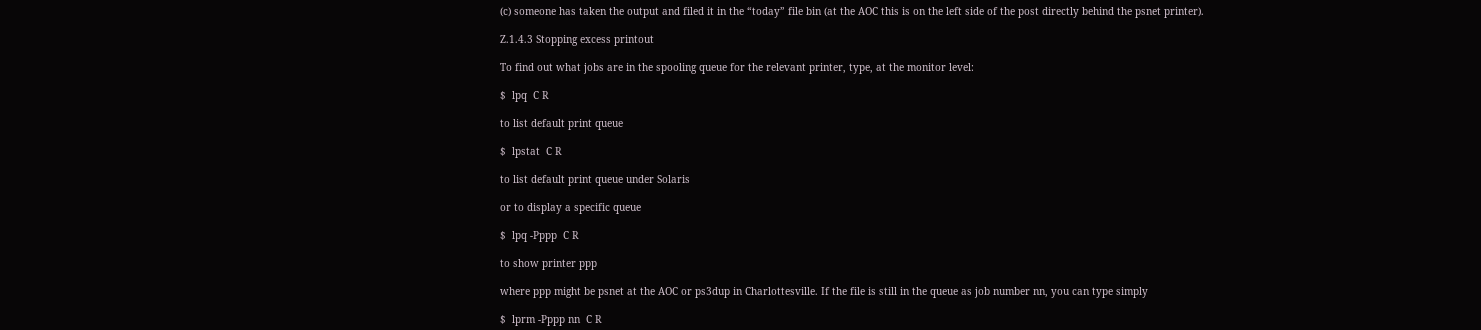(c) someone has taken the output and filed it in the “today” file bin (at the AOC this is on the left side of the post directly behind the psnet printer).

Z.1.4.3 Stopping excess printout

To find out what jobs are in the spooling queue for the relevant printer, type, at the monitor level:

$  lpq  C R

to list default print queue

$  lpstat  C R

to list default print queue under Solaris

or to display a specific queue

$  lpq -Pppp  C R

to show printer ppp

where ppp might be psnet at the AOC or ps3dup in Charlottesville. If the file is still in the queue as job number nn, you can type simply

$  lprm -Pppp nn  C R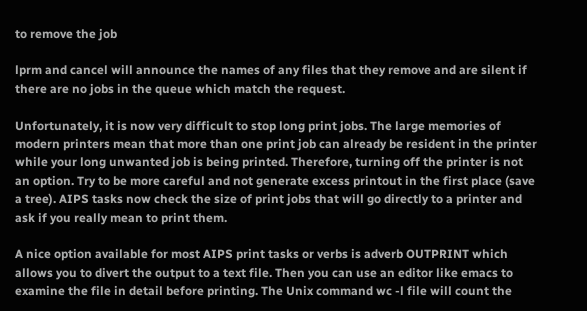to remove the job

lprm and cancel will announce the names of any files that they remove and are silent if there are no jobs in the queue which match the request.

Unfortunately, it is now very difficult to stop long print jobs. The large memories of modern printers mean that more than one print job can already be resident in the printer while your long unwanted job is being printed. Therefore, turning off the printer is not an option. Try to be more careful and not generate excess printout in the first place (save a tree). AIPS tasks now check the size of print jobs that will go directly to a printer and ask if you really mean to print them.

A nice option available for most AIPS print tasks or verbs is adverb OUTPRINT which allows you to divert the output to a text file. Then you can use an editor like emacs to examine the file in detail before printing. The Unix command wc -l file will count the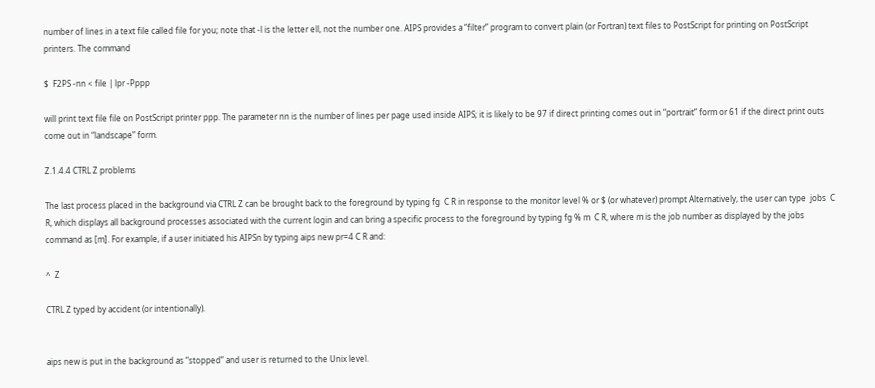number of lines in a text file called file for you; note that -l is the letter ell, not the number one. AIPS provides a “filter” program to convert plain (or Fortran) text files to PostScript for printing on PostScript printers. The command

$  F2PS -nn < file | lpr -Pppp

will print text file file on PostScript printer ppp. The parameter nn is the number of lines per page used inside AIPS; it is likely to be 97 if direct printing comes out in “portrait” form or 61 if the direct print outs come out in “landscape” form.

Z.1.4.4 CTRL Z problems

The last process placed in the background via CTRL Z can be brought back to the foreground by typing fg  C R in response to the monitor level % or $ (or whatever) prompt Alternatively, the user can type  jobs  C R, which displays all background processes associated with the current login and can bring a specific process to the foreground by typing fg % m  C R, where m is the job number as displayed by the jobs command as [m]. For example, if a user initiated his AIPSn by typing aips new pr=4 C R and:

^  Z

CTRL Z typed by accident (or intentionally).


aips new is put in the background as “stopped” and user is returned to the Unix level.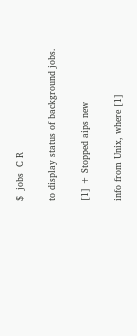$  jobs  C R

to display status of background jobs.

[1] + Stopped aips new

info from Unix, where [1]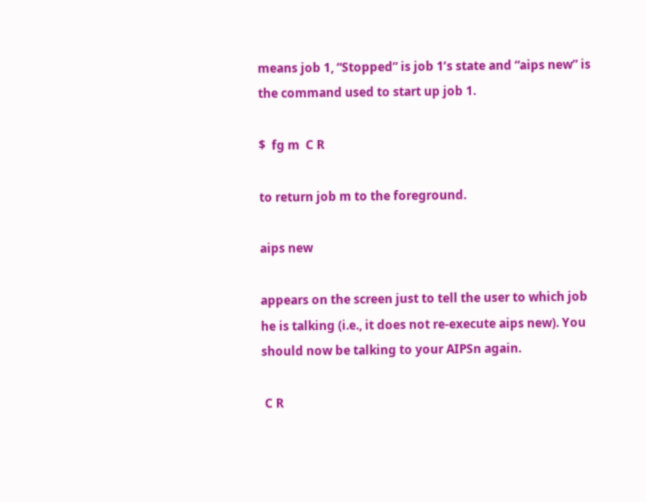means job 1, “Stopped” is job 1’s state and “aips new” is the command used to start up job 1.

$  fg m  C R

to return job m to the foreground.

aips new

appears on the screen just to tell the user to which job he is talking (i.e., it does not re-execute aips new). You should now be talking to your AIPSn again.

 C R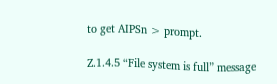to get AIPSn > prompt.

Z.1.4.5 “File system is full” message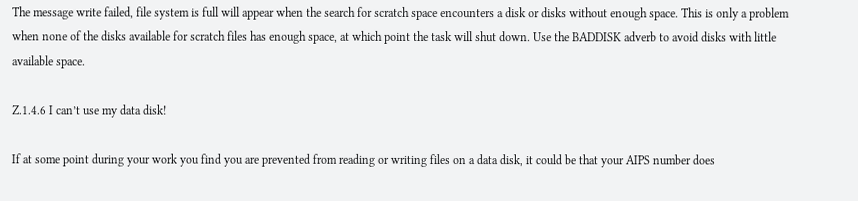The message write failed, file system is full will appear when the search for scratch space encounters a disk or disks without enough space. This is only a problem when none of the disks available for scratch files has enough space, at which point the task will shut down. Use the BADDISK adverb to avoid disks with little available space.

Z.1.4.6 I can’t use my data disk!

If at some point during your work you find you are prevented from reading or writing files on a data disk, it could be that your AIPS number does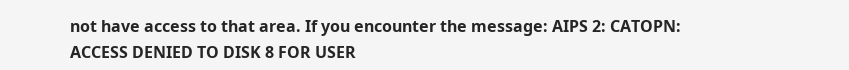not have access to that area. If you encounter the message: AIPS 2: CATOPN: ACCESS DENIED TO DISK 8 FOR USER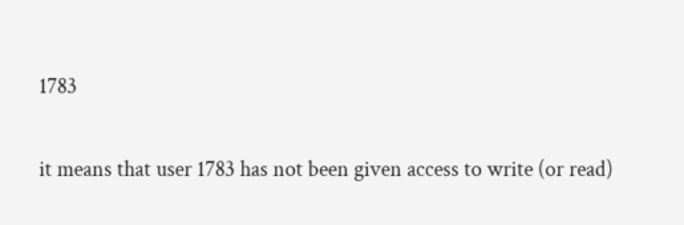1783

it means that user 1783 has not been given access to write (or read)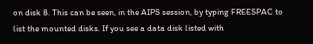on disk 8. This can be seen, in the AIPS session, by typing FREESPAC to list the mounted disks. If you see a data disk listed with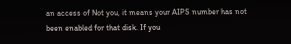an access of Not you, it means your AIPS number has not been enabled for that disk. If you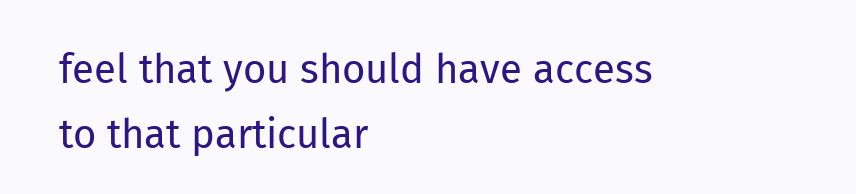feel that you should have access to that particular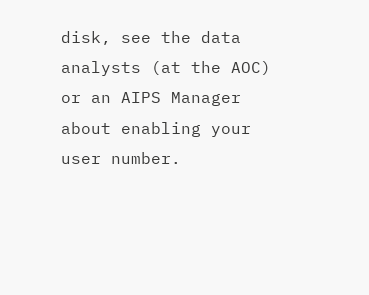disk, see the data analysts (at the AOC) or an AIPS Manager about enabling your user number.